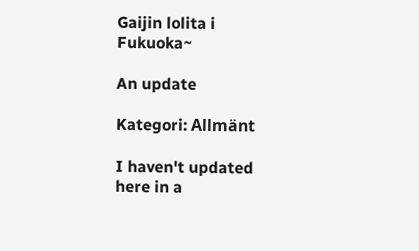Gaijin lolita i Fukuoka~

An update

Kategori: Allmänt

I haven't updated here in a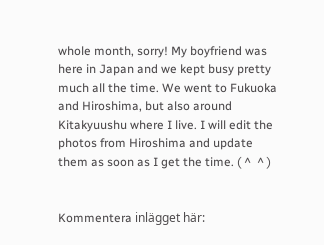whole month, sorry! My boyfriend was here in Japan and we kept busy pretty much all the time. We went to Fukuoka and Hiroshima, but also around Kitakyuushu where I live. I will edit the photos from Hiroshima and update them as soon as I get the time. ( ^  ^ )


Kommentera inlägget här: